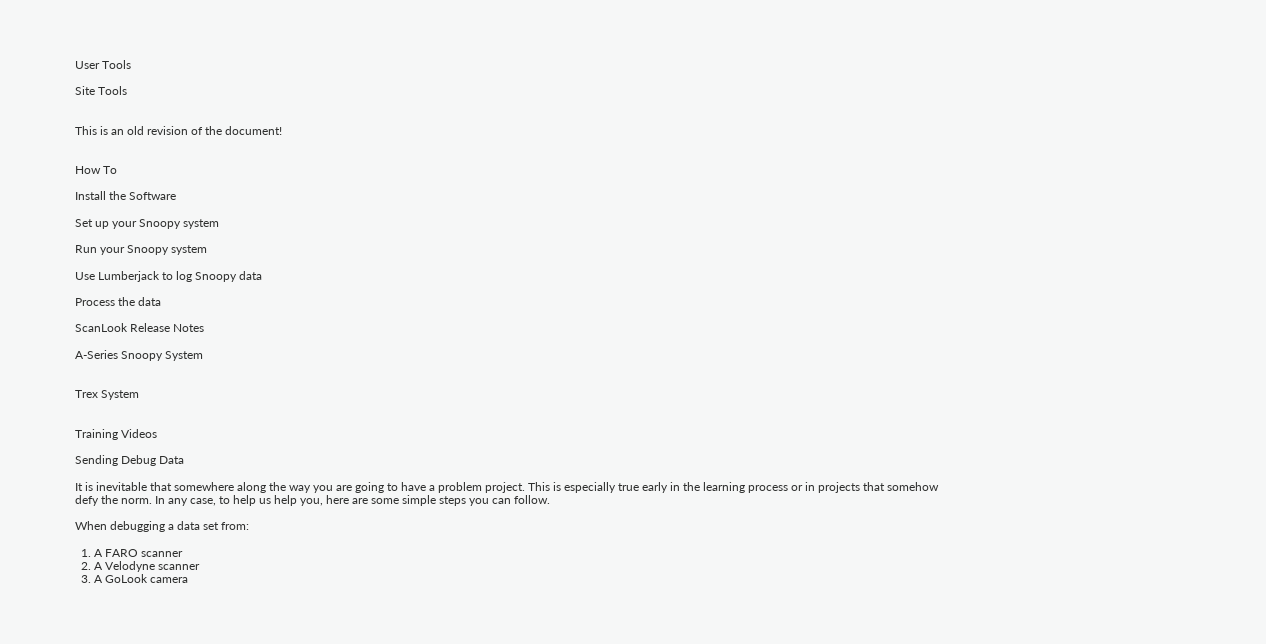User Tools

Site Tools


This is an old revision of the document!


How To

Install the Software

Set up your Snoopy system

Run your Snoopy system

Use Lumberjack to log Snoopy data

Process the data

ScanLook Release Notes

A-Series Snoopy System


Trex System


Training Videos

Sending Debug Data

It is inevitable that somewhere along the way you are going to have a problem project. This is especially true early in the learning process or in projects that somehow defy the norm. In any case, to help us help you, here are some simple steps you can follow.

When debugging a data set from:

  1. A FARO scanner
  2. A Velodyne scanner
  3. A GoLook camera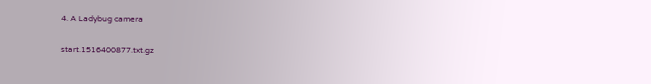4. A Ladybug camera

start.1516400877.txt.gz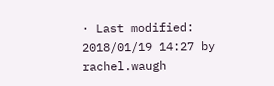· Last modified: 2018/01/19 14:27 by rachel.waugh